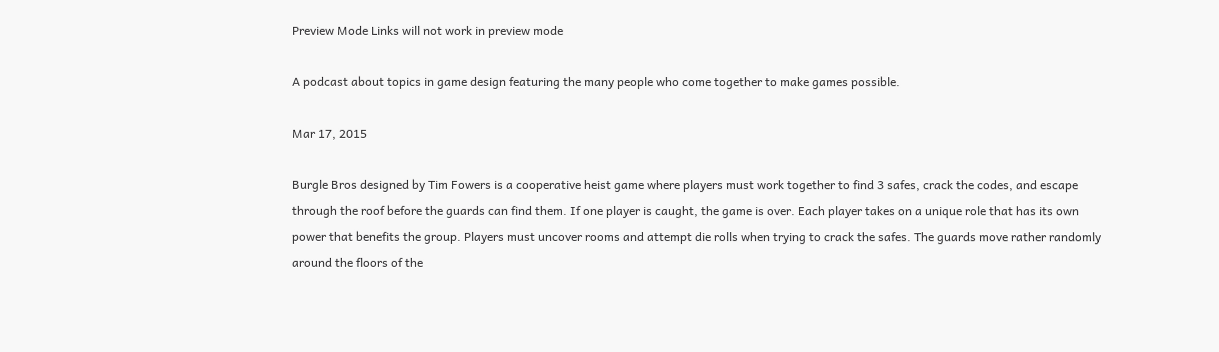Preview Mode Links will not work in preview mode

A podcast about topics in game design featuring the many people who come together to make games possible.

Mar 17, 2015

Burgle Bros designed by Tim Fowers is a cooperative heist game where players must work together to find 3 safes, crack the codes, and escape through the roof before the guards can find them. If one player is caught, the game is over. Each player takes on a unique role that has its own power that benefits the group. Players must uncover rooms and attempt die rolls when trying to crack the safes. The guards move rather randomly around the floors of the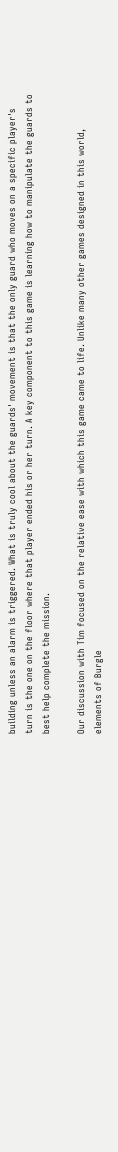building unless an alarm is triggered. What is truly cool about the guards' movement is that the only guard who moves on a specific player's turn is the one on the floor where that player ended his or her turn. A key component to this game is learning how to manipulate the guards to best help complete the mission.

Our discussion with Tim focused on the relative ease with which this game came to life. Unlike many other games designed in this world, elements of Burgle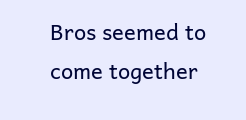Bros seemed to come together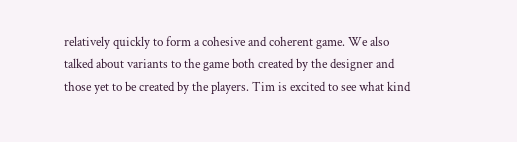relatively quickly to form a cohesive and coherent game. We also talked about variants to the game both created by the designer and those yet to be created by the players. Tim is excited to see what kind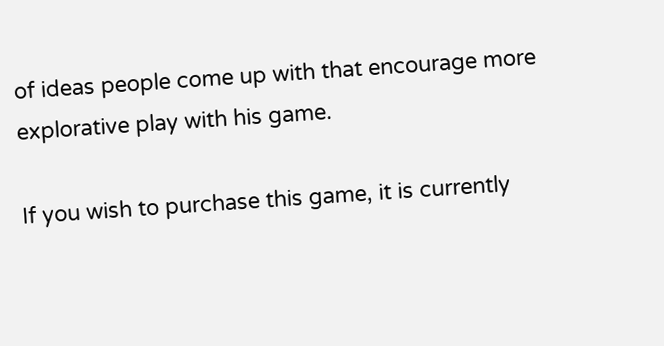of ideas people come up with that encourage more explorative play with his game.

If you wish to purchase this game, it is currently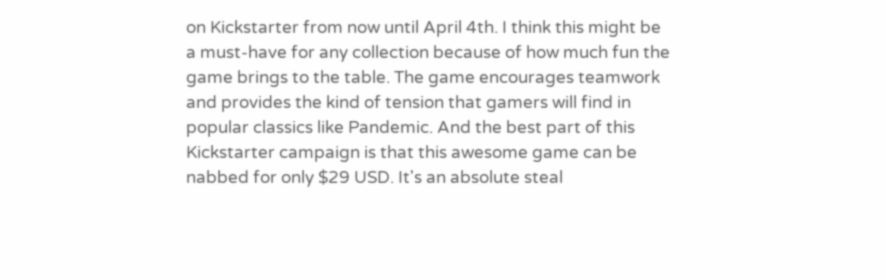on Kickstarter from now until April 4th. I think this might be a must-have for any collection because of how much fun the game brings to the table. The game encourages teamwork and provides the kind of tension that gamers will find in popular classics like Pandemic. And the best part of this Kickstarter campaign is that this awesome game can be nabbed for only $29 USD. It's an absolute steal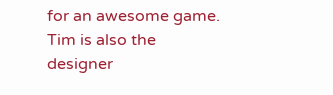for an awesome game. Tim is also the designer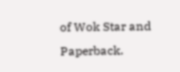of Wok Star and Paperback.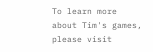To learn more about Tim's games, please visit